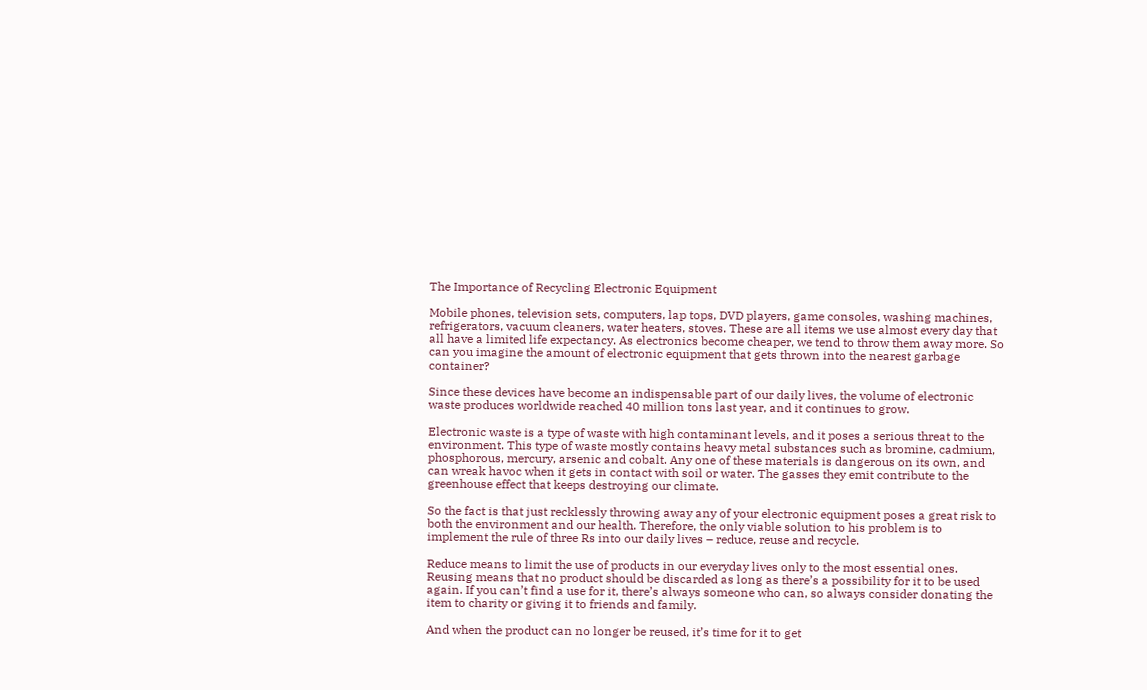The Importance of Recycling Electronic Equipment

Mobile phones, television sets, computers, lap tops, DVD players, game consoles, washing machines, refrigerators, vacuum cleaners, water heaters, stoves. These are all items we use almost every day that all have a limited life expectancy. As electronics become cheaper, we tend to throw them away more. So can you imagine the amount of electronic equipment that gets thrown into the nearest garbage container?

Since these devices have become an indispensable part of our daily lives, the volume of electronic waste produces worldwide reached 40 million tons last year, and it continues to grow.

Electronic waste is a type of waste with high contaminant levels, and it poses a serious threat to the environment. This type of waste mostly contains heavy metal substances such as bromine, cadmium, phosphorous, mercury, arsenic and cobalt. Any one of these materials is dangerous on its own, and can wreak havoc when it gets in contact with soil or water. The gasses they emit contribute to the greenhouse effect that keeps destroying our climate.

So the fact is that just recklessly throwing away any of your electronic equipment poses a great risk to both the environment and our health. Therefore, the only viable solution to his problem is to implement the rule of three Rs into our daily lives – reduce, reuse and recycle.

Reduce means to limit the use of products in our everyday lives only to the most essential ones. Reusing means that no product should be discarded as long as there’s a possibility for it to be used again. If you can’t find a use for it, there’s always someone who can, so always consider donating the item to charity or giving it to friends and family.

And when the product can no longer be reused, it’s time for it to get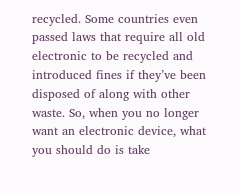recycled. Some countries even passed laws that require all old electronic to be recycled and introduced fines if they’ve been disposed of along with other waste. So, when you no longer want an electronic device, what you should do is take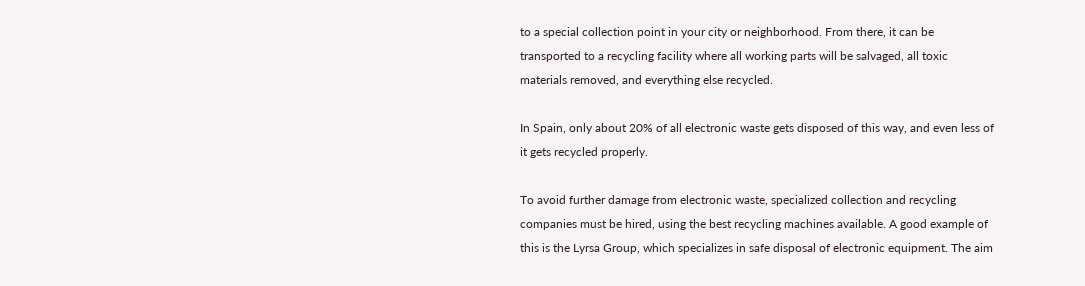to a special collection point in your city or neighborhood. From there, it can be transported to a recycling facility where all working parts will be salvaged, all toxic materials removed, and everything else recycled.

In Spain, only about 20% of all electronic waste gets disposed of this way, and even less of it gets recycled properly.

To avoid further damage from electronic waste, specialized collection and recycling companies must be hired, using the best recycling machines available. A good example of this is the Lyrsa Group, which specializes in safe disposal of electronic equipment. The aim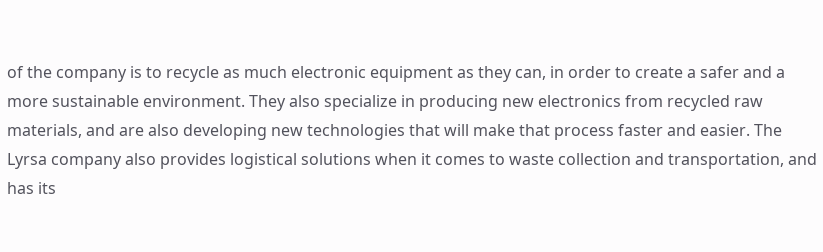of the company is to recycle as much electronic equipment as they can, in order to create a safer and a more sustainable environment. They also specialize in producing new electronics from recycled raw materials, and are also developing new technologies that will make that process faster and easier. The Lyrsa company also provides logistical solutions when it comes to waste collection and transportation, and has its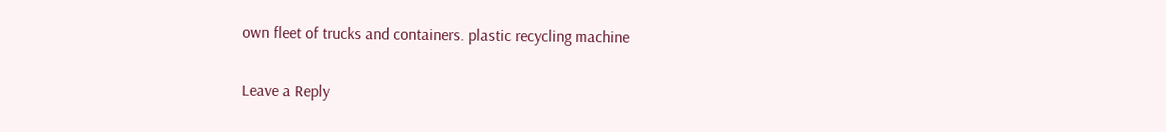own fleet of trucks and containers. plastic recycling machine

Leave a Reply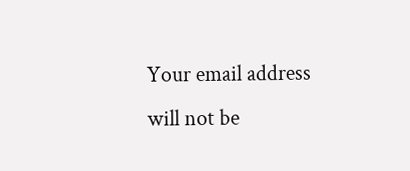Your email address will not be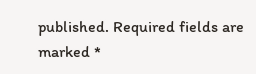published. Required fields are marked *